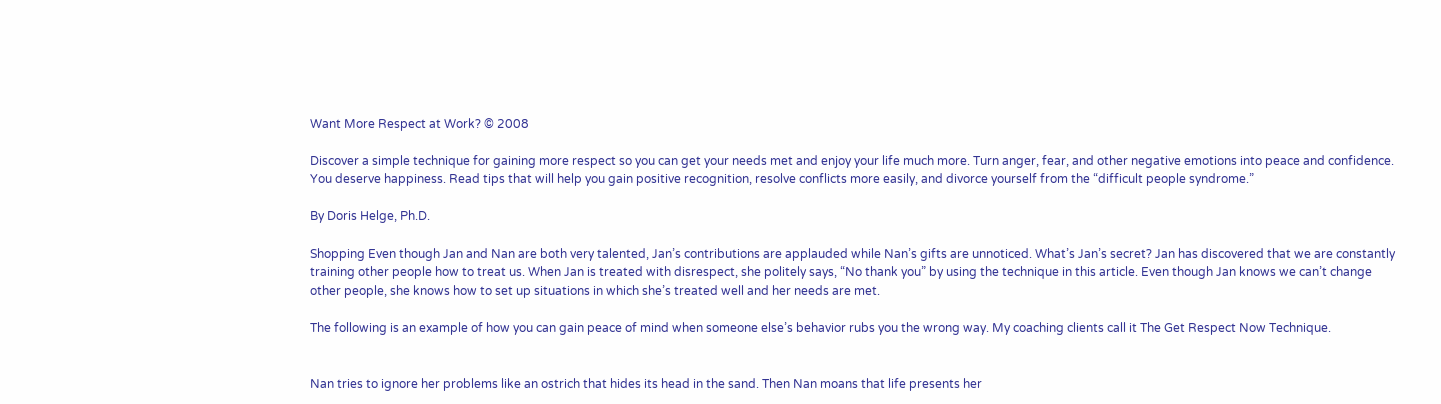Want More Respect at Work? © 2008

Discover a simple technique for gaining more respect so you can get your needs met and enjoy your life much more. Turn anger, fear, and other negative emotions into peace and confidence. You deserve happiness. Read tips that will help you gain positive recognition, resolve conflicts more easily, and divorce yourself from the “difficult people syndrome.”

By Doris Helge, Ph.D.

Shopping Even though Jan and Nan are both very talented, Jan’s contributions are applauded while Nan’s gifts are unnoticed. What’s Jan’s secret? Jan has discovered that we are constantly training other people how to treat us. When Jan is treated with disrespect, she politely says, “No thank you” by using the technique in this article. Even though Jan knows we can’t change other people, she knows how to set up situations in which she’s treated well and her needs are met.

The following is an example of how you can gain peace of mind when someone else’s behavior rubs you the wrong way. My coaching clients call it The Get Respect Now Technique.


Nan tries to ignore her problems like an ostrich that hides its head in the sand. Then Nan moans that life presents her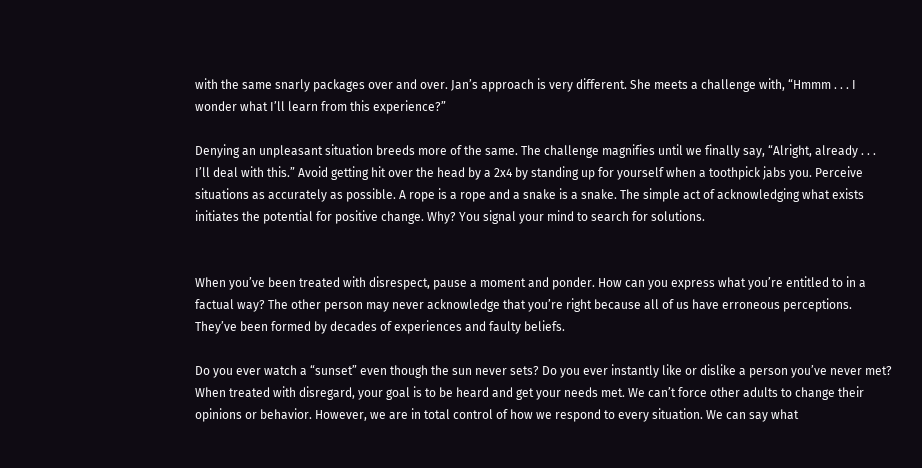with the same snarly packages over and over. Jan’s approach is very different. She meets a challenge with, “Hmmm . . . I wonder what I’ll learn from this experience?”

Denying an unpleasant situation breeds more of the same. The challenge magnifies until we finally say, “Alright, already . . . I’ll deal with this.” Avoid getting hit over the head by a 2x4 by standing up for yourself when a toothpick jabs you. Perceive situations as accurately as possible. A rope is a rope and a snake is a snake. The simple act of acknowledging what exists initiates the potential for positive change. Why? You signal your mind to search for solutions.


When you’ve been treated with disrespect, pause a moment and ponder. How can you express what you’re entitled to in a factual way? The other person may never acknowledge that you’re right because all of us have erroneous perceptions. They’ve been formed by decades of experiences and faulty beliefs.

Do you ever watch a “sunset” even though the sun never sets? Do you ever instantly like or dislike a person you’ve never met? When treated with disregard, your goal is to be heard and get your needs met. We can’t force other adults to change their opinions or behavior. However, we are in total control of how we respond to every situation. We can say what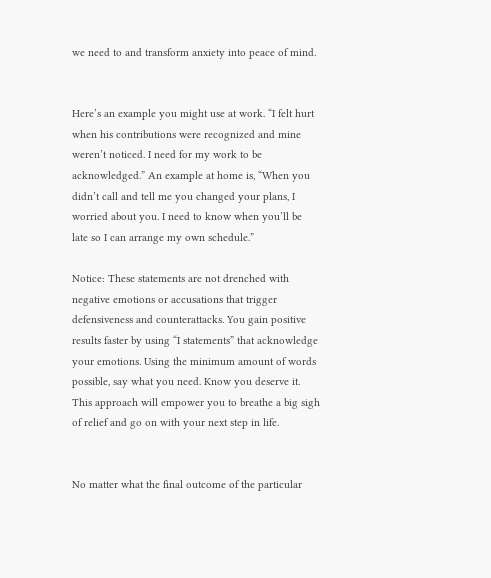we need to and transform anxiety into peace of mind.


Here’s an example you might use at work. “I felt hurt when his contributions were recognized and mine weren’t noticed. I need for my work to be acknowledged.” An example at home is, “When you didn’t call and tell me you changed your plans, I worried about you. I need to know when you’ll be late so I can arrange my own schedule.”

Notice: These statements are not drenched with negative emotions or accusations that trigger defensiveness and counterattacks. You gain positive results faster by using “I statements” that acknowledge your emotions. Using the minimum amount of words possible, say what you need. Know you deserve it. This approach will empower you to breathe a big sigh of relief and go on with your next step in life.


No matter what the final outcome of the particular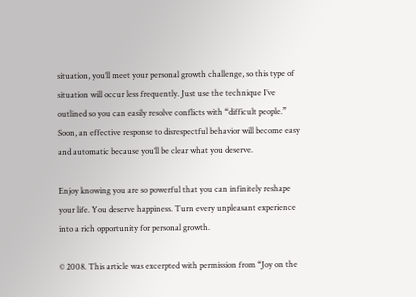situation, you’ll meet your personal growth challenge, so this type of situation will occur less frequently. Just use the technique I’ve outlined so you can easily resolve conflicts with “difficult people.” Soon, an effective response to disrespectful behavior will become easy and automatic because you’ll be clear what you deserve.

Enjoy knowing you are so powerful that you can infinitely reshape your life. You deserve happiness. Turn every unpleasant experience into a rich opportunity for personal growth.

© 2008. This article was excerpted with permission from “Joy on the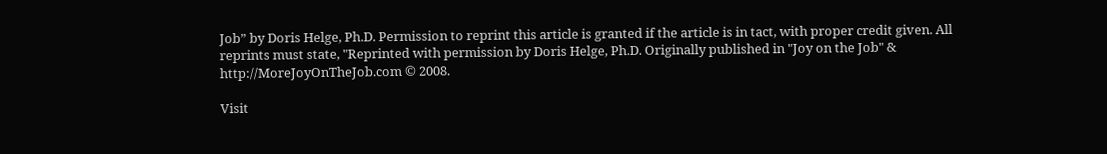Job” by Doris Helge, Ph.D. Permission to reprint this article is granted if the article is in tact, with proper credit given. All reprints must state, "Reprinted with permission by Doris Helge, Ph.D. Originally published in "Joy on the Job" & http://MoreJoyOnTheJob.com © 2008.

Visit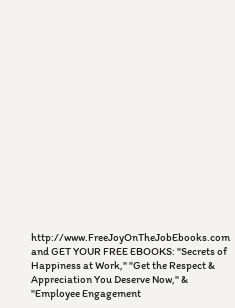http://www.FreeJoyOnTheJobEbooks.com and GET YOUR FREE EBOOKS: "Secrets of Happiness at Work," "Get the Respect & Appreciation You Deserve Now," & "Employee Engagement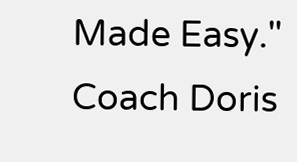Made Easy." Coach Doris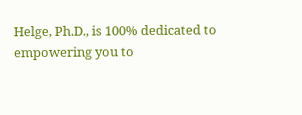Helge, Ph.D., is 100% dedicated to empowering you to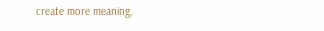create more meaning,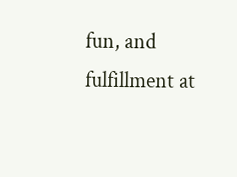fun, and fulfillment at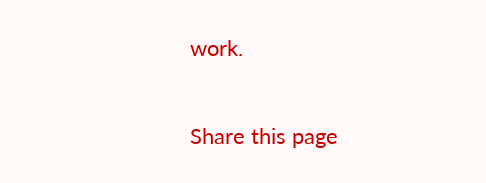work.

Share this page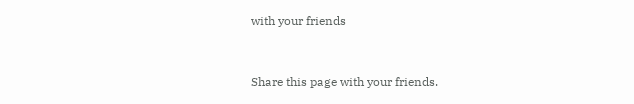with your friends


Share this page with your friends.